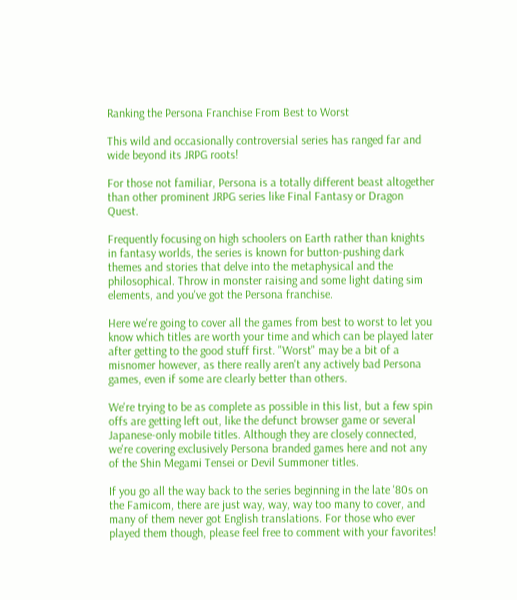Ranking the Persona Franchise From Best to Worst

This wild and occasionally controversial series has ranged far and wide beyond its JRPG roots!

For those not familiar, Persona is a totally different beast altogether than other prominent JRPG series like Final Fantasy or Dragon Quest.

Frequently focusing on high schoolers on Earth rather than knights in fantasy worlds, the series is known for button-pushing dark themes and stories that delve into the metaphysical and the philosophical. Throw in monster raising and some light dating sim elements, and you've got the Persona franchise.

Here we're going to cover all the games from best to worst to let you know which titles are worth your time and which can be played later after getting to the good stuff first. "Worst" may be a bit of a misnomer however, as there really aren't any actively bad Persona games, even if some are clearly better than others.

We're trying to be as complete as possible in this list, but a few spin offs are getting left out, like the defunct browser game or several Japanese-only mobile titles. Although they are closely connected, we're covering exclusively Persona branded games here and not any of the Shin Megami Tensei or Devil Summoner titles.

If you go all the way back to the series beginning in the late '80s on the Famicom, there are just way, way, way too many to cover, and many of them never got English translations. For those who ever played them though, please feel free to comment with your favorites!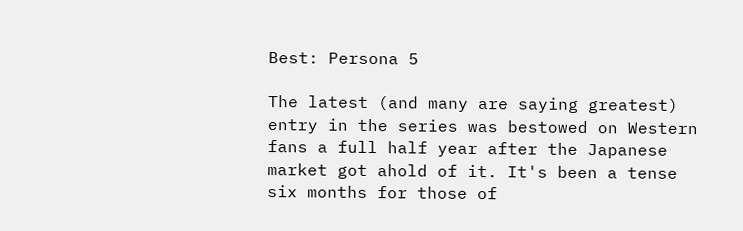Best: Persona 5

The latest (and many are saying greatest) entry in the series was bestowed on Western fans a full half year after the Japanese market got ahold of it. It's been a tense six months for those of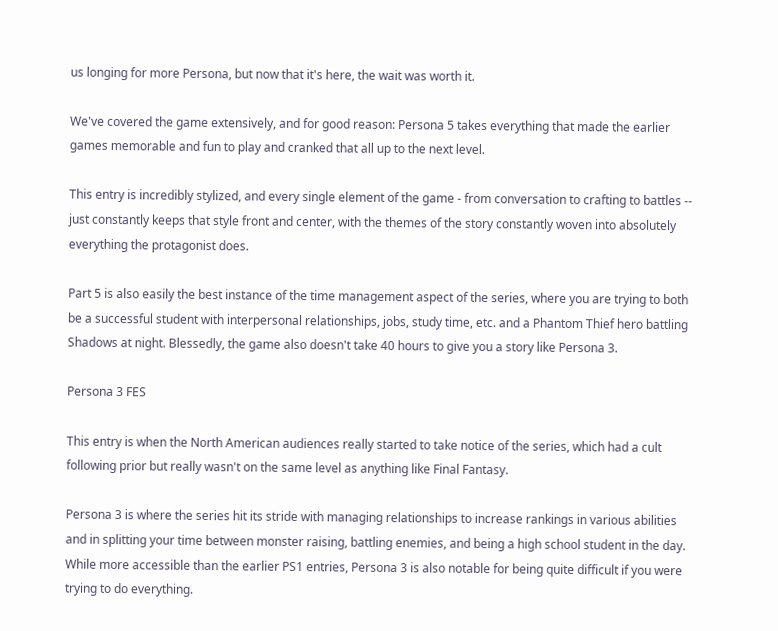us longing for more Persona, but now that it's here, the wait was worth it.

We've covered the game extensively, and for good reason: Persona 5 takes everything that made the earlier games memorable and fun to play and cranked that all up to the next level.

This entry is incredibly stylized, and every single element of the game - from conversation to crafting to battles -- just constantly keeps that style front and center, with the themes of the story constantly woven into absolutely everything the protagonist does.

Part 5 is also easily the best instance of the time management aspect of the series, where you are trying to both be a successful student with interpersonal relationships, jobs, study time, etc. and a Phantom Thief hero battling Shadows at night. Blessedly, the game also doesn't take 40 hours to give you a story like Persona 3.

Persona 3 FES

This entry is when the North American audiences really started to take notice of the series, which had a cult following prior but really wasn't on the same level as anything like Final Fantasy.

Persona 3 is where the series hit its stride with managing relationships to increase rankings in various abilities and in splitting your time between monster raising, battling enemies, and being a high school student in the day. While more accessible than the earlier PS1 entries, Persona 3 is also notable for being quite difficult if you were trying to do everything.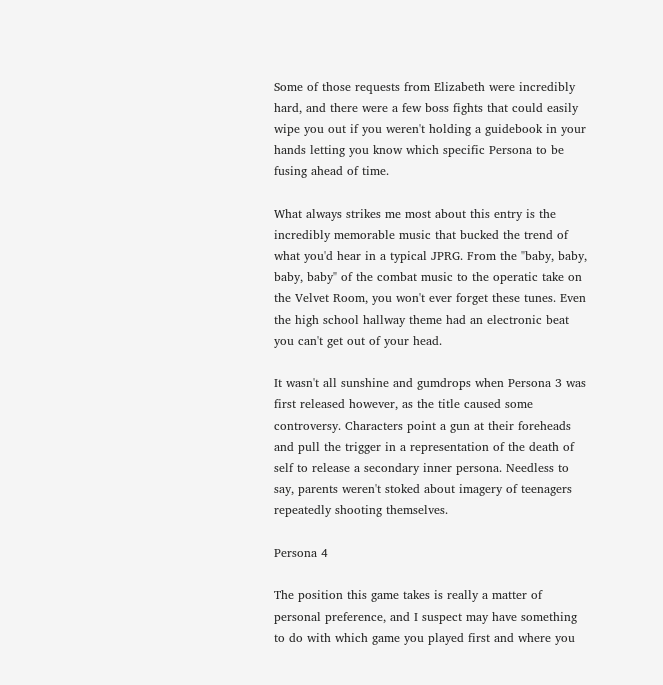Some of those requests from Elizabeth were incredibly hard, and there were a few boss fights that could easily wipe you out if you weren't holding a guidebook in your hands letting you know which specific Persona to be fusing ahead of time.

What always strikes me most about this entry is the incredibly memorable music that bucked the trend of what you'd hear in a typical JPRG. From the "baby, baby, baby, baby" of the combat music to the operatic take on the Velvet Room, you won't ever forget these tunes. Even the high school hallway theme had an electronic beat you can't get out of your head.

It wasn't all sunshine and gumdrops when Persona 3 was first released however, as the title caused some controversy. Characters point a gun at their foreheads and pull the trigger in a representation of the death of self to release a secondary inner persona. Needless to say, parents weren't stoked about imagery of teenagers repeatedly shooting themselves.

Persona 4

The position this game takes is really a matter of personal preference, and I suspect may have something to do with which game you played first and where you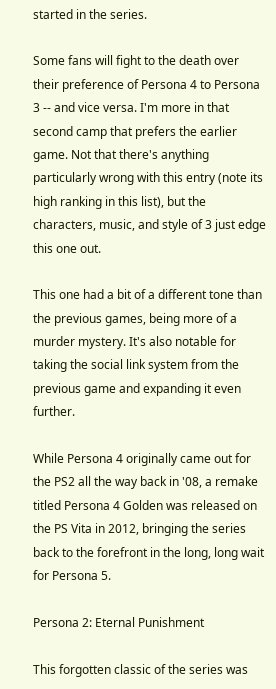started in the series.

Some fans will fight to the death over their preference of Persona 4 to Persona 3 -- and vice versa. I'm more in that second camp that prefers the earlier game. Not that there's anything particularly wrong with this entry (note its high ranking in this list), but the characters, music, and style of 3 just edge this one out.

This one had a bit of a different tone than the previous games, being more of a murder mystery. It's also notable for taking the social link system from the previous game and expanding it even further.

While Persona 4 originally came out for the PS2 all the way back in '08, a remake titled Persona 4 Golden was released on the PS Vita in 2012, bringing the series back to the forefront in the long, long wait for Persona 5.

Persona 2: Eternal Punishment

This forgotten classic of the series was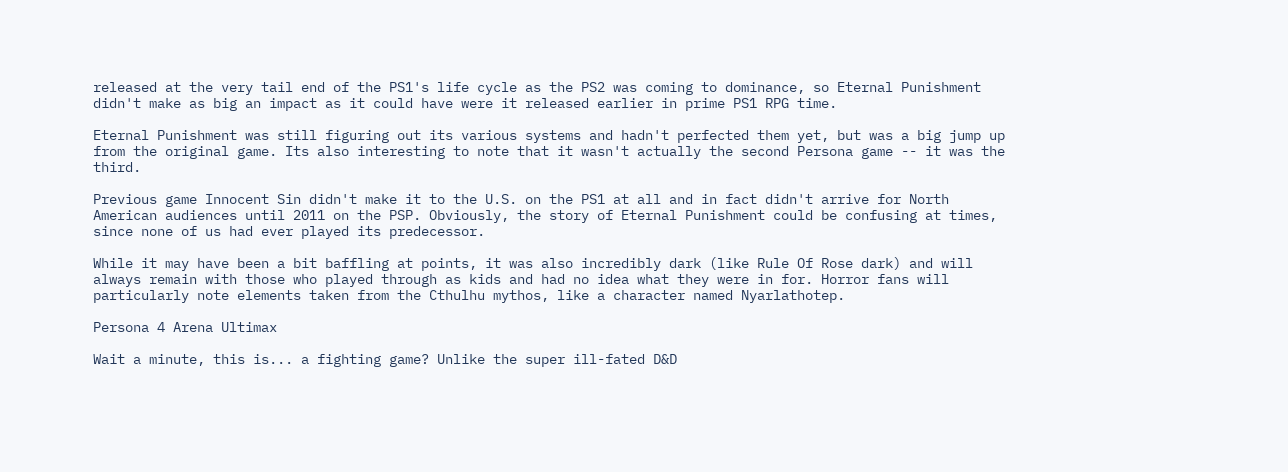released at the very tail end of the PS1's life cycle as the PS2 was coming to dominance, so Eternal Punishment didn't make as big an impact as it could have were it released earlier in prime PS1 RPG time.

Eternal Punishment was still figuring out its various systems and hadn't perfected them yet, but was a big jump up from the original game. Its also interesting to note that it wasn't actually the second Persona game -- it was the third.

Previous game Innocent Sin didn't make it to the U.S. on the PS1 at all and in fact didn't arrive for North American audiences until 2011 on the PSP. Obviously, the story of Eternal Punishment could be confusing at times, since none of us had ever played its predecessor.

While it may have been a bit baffling at points, it was also incredibly dark (like Rule Of Rose dark) and will always remain with those who played through as kids and had no idea what they were in for. Horror fans will particularly note elements taken from the Cthulhu mythos, like a character named Nyarlathotep.

Persona 4 Arena Ultimax

Wait a minute, this is... a fighting game? Unlike the super ill-fated D&D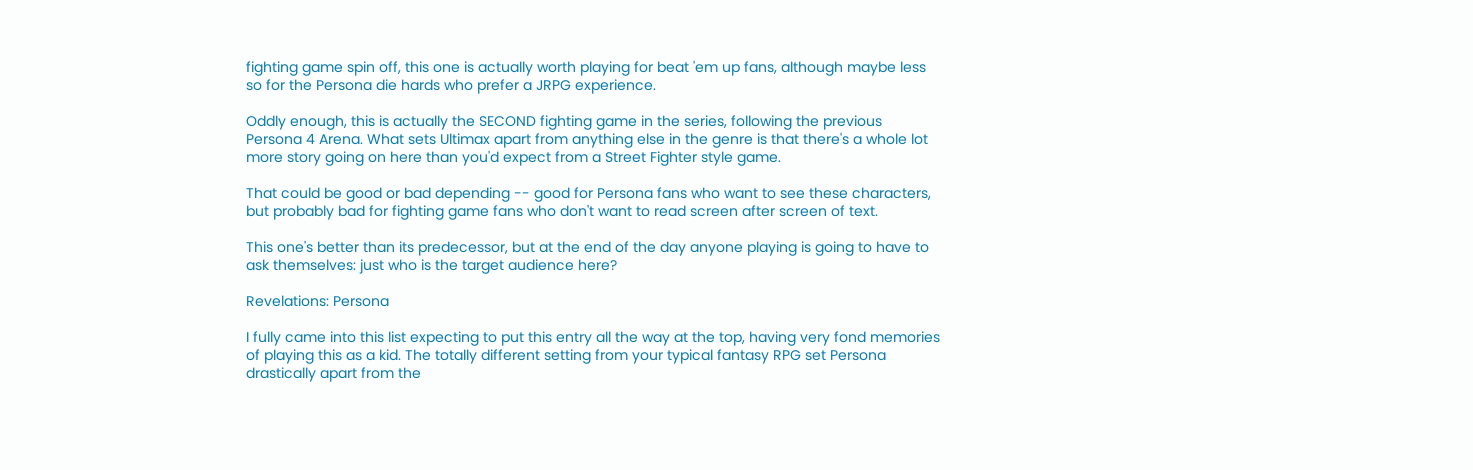fighting game spin off, this one is actually worth playing for beat 'em up fans, although maybe less so for the Persona die hards who prefer a JRPG experience.

Oddly enough, this is actually the SECOND fighting game in the series, following the previous Persona 4 Arena. What sets Ultimax apart from anything else in the genre is that there's a whole lot more story going on here than you'd expect from a Street Fighter style game.

That could be good or bad depending -- good for Persona fans who want to see these characters, but probably bad for fighting game fans who don't want to read screen after screen of text.

This one's better than its predecessor, but at the end of the day anyone playing is going to have to  ask themselves: just who is the target audience here?

Revelations: Persona

I fully came into this list expecting to put this entry all the way at the top, having very fond memories of playing this as a kid. The totally different setting from your typical fantasy RPG set Persona drastically apart from the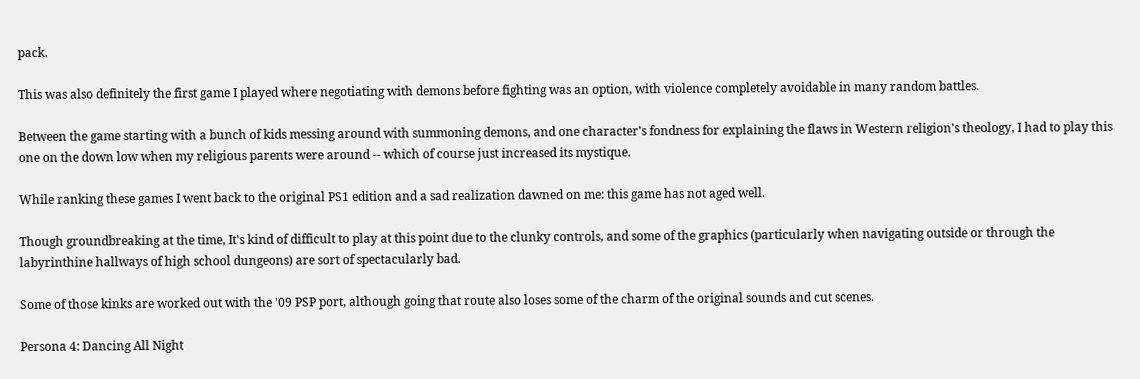pack.

This was also definitely the first game I played where negotiating with demons before fighting was an option, with violence completely avoidable in many random battles.

Between the game starting with a bunch of kids messing around with summoning demons, and one character's fondness for explaining the flaws in Western religion's theology, I had to play this one on the down low when my religious parents were around -- which of course just increased its mystique.

While ranking these games I went back to the original PS1 edition and a sad realization dawned on me: this game has not aged well.

Though groundbreaking at the time, It's kind of difficult to play at this point due to the clunky controls, and some of the graphics (particularly when navigating outside or through the labyrinthine hallways of high school dungeons) are sort of spectacularly bad.

Some of those kinks are worked out with the '09 PSP port, although going that route also loses some of the charm of the original sounds and cut scenes.

Persona 4: Dancing All Night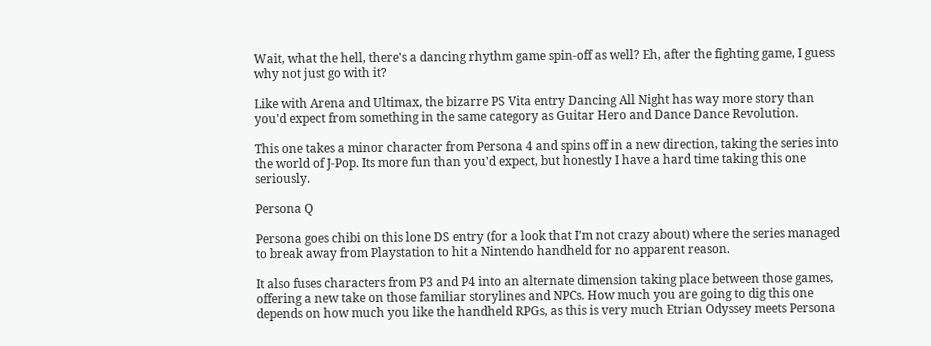Wait, what the hell, there's a dancing rhythm game spin-off as well? Eh, after the fighting game, I guess why not just go with it?

Like with Arena and Ultimax, the bizarre PS Vita entry Dancing All Night has way more story than you'd expect from something in the same category as Guitar Hero and Dance Dance Revolution.

This one takes a minor character from Persona 4 and spins off in a new direction, taking the series into the world of J-Pop. Its more fun than you'd expect, but honestly I have a hard time taking this one seriously.

Persona Q

Persona goes chibi on this lone DS entry (for a look that I'm not crazy about) where the series managed to break away from Playstation to hit a Nintendo handheld for no apparent reason.

It also fuses characters from P3 and P4 into an alternate dimension taking place between those games, offering a new take on those familiar storylines and NPCs. How much you are going to dig this one depends on how much you like the handheld RPGs, as this is very much Etrian Odyssey meets Persona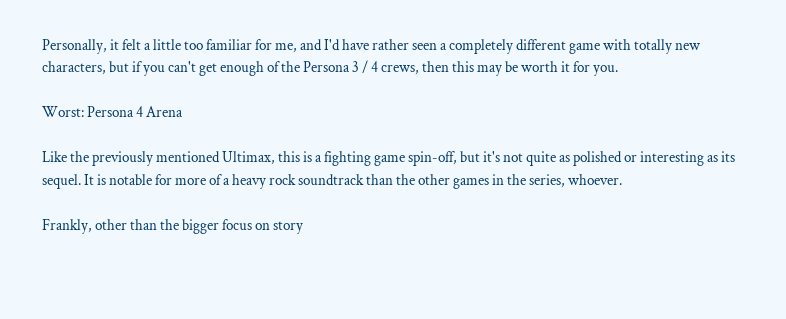Personally, it felt a little too familiar for me, and I'd have rather seen a completely different game with totally new characters, but if you can't get enough of the Persona 3 / 4 crews, then this may be worth it for you.

Worst: Persona 4 Arena

Like the previously mentioned Ultimax, this is a fighting game spin-off, but it's not quite as polished or interesting as its sequel. It is notable for more of a heavy rock soundtrack than the other games in the series, whoever.

Frankly, other than the bigger focus on story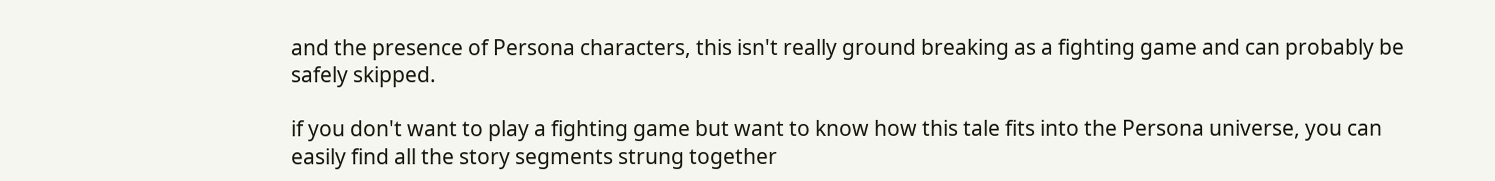and the presence of Persona characters, this isn't really ground breaking as a fighting game and can probably be safely skipped.

if you don't want to play a fighting game but want to know how this tale fits into the Persona universe, you can easily find all the story segments strung together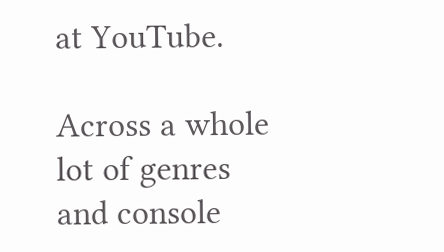at YouTube.

Across a whole lot of genres and console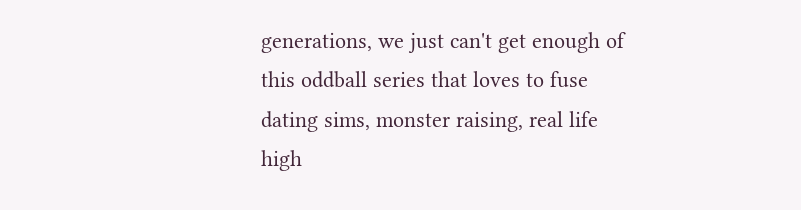generations, we just can't get enough of this oddball series that loves to fuse dating sims, monster raising, real life high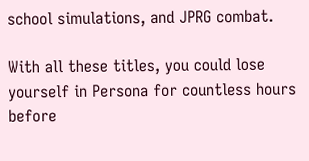school simulations, and JPRG combat.

With all these titles, you could lose yourself in Persona for countless hours before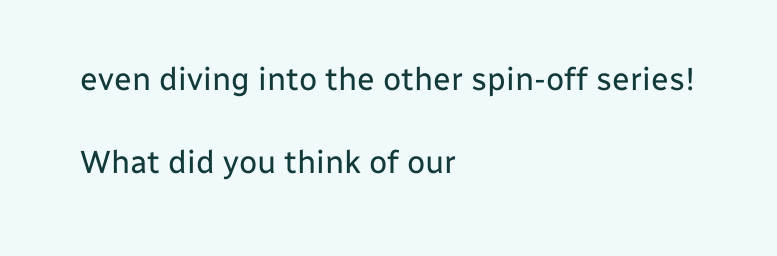even diving into the other spin-off series!

What did you think of our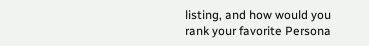listing, and how would you rank your favorite Persona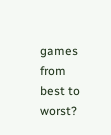games from best to worst?